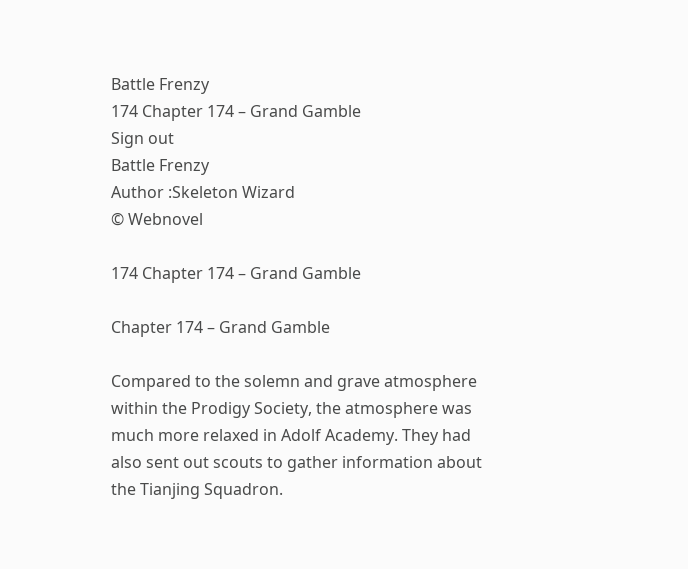Battle Frenzy
174 Chapter 174 – Grand Gamble
Sign out
Battle Frenzy
Author :Skeleton Wizard
© Webnovel

174 Chapter 174 – Grand Gamble

Chapter 174 – Grand Gamble

Compared to the solemn and grave atmosphere within the Prodigy Society, the atmosphere was much more relaxed in Adolf Academy. They had also sent out scouts to gather information about the Tianjing Squadron.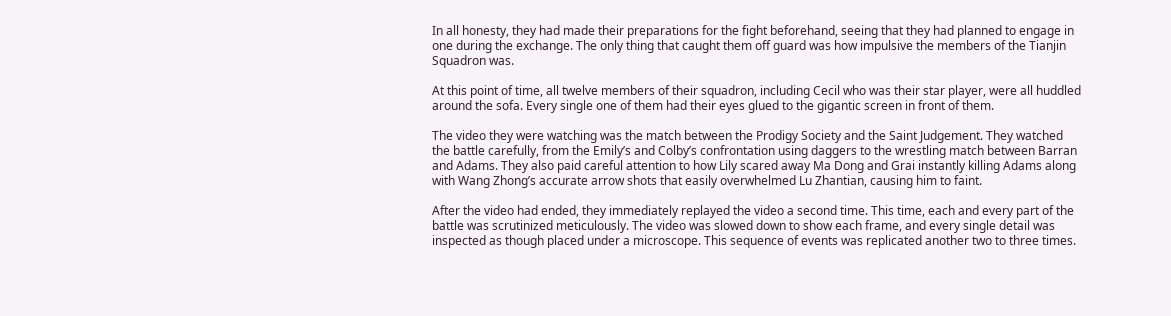In all honesty, they had made their preparations for the fight beforehand, seeing that they had planned to engage in one during the exchange. The only thing that caught them off guard was how impulsive the members of the Tianjin Squadron was.

At this point of time, all twelve members of their squadron, including Cecil who was their star player, were all huddled around the sofa. Every single one of them had their eyes glued to the gigantic screen in front of them.

The video they were watching was the match between the Prodigy Society and the Saint Judgement. They watched the battle carefully, from the Emily’s and Colby’s confrontation using daggers to the wrestling match between Barran and Adams. They also paid careful attention to how Lily scared away Ma Dong and Grai instantly killing Adams along with Wang Zhong’s accurate arrow shots that easily overwhelmed Lu Zhantian, causing him to faint.

After the video had ended, they immediately replayed the video a second time. This time, each and every part of the battle was scrutinized meticulously. The video was slowed down to show each frame, and every single detail was inspected as though placed under a microscope. This sequence of events was replicated another two to three times.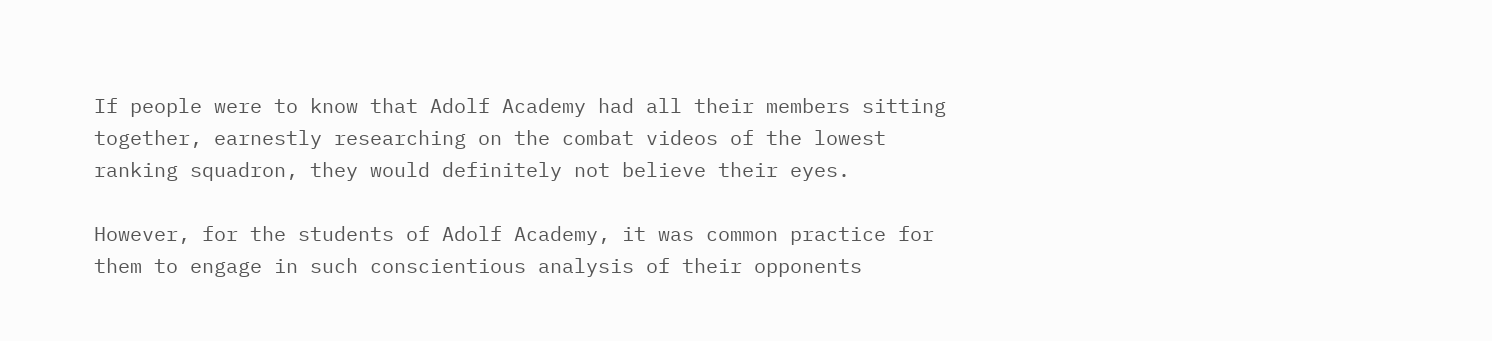If people were to know that Adolf Academy had all their members sitting together, earnestly researching on the combat videos of the lowest ranking squadron, they would definitely not believe their eyes.

However, for the students of Adolf Academy, it was common practice for them to engage in such conscientious analysis of their opponents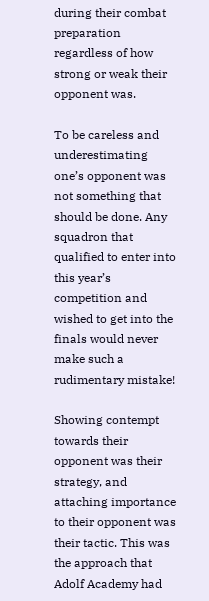during their combat preparation regardless of how strong or weak their opponent was.

To be careless and underestimating one’s opponent was not something that should be done. Any squadron that qualified to enter into this year’s competition and wished to get into the finals would never make such a rudimentary mistake!

Showing contempt towards their opponent was their strategy, and attaching importance to their opponent was their tactic. This was the approach that Adolf Academy had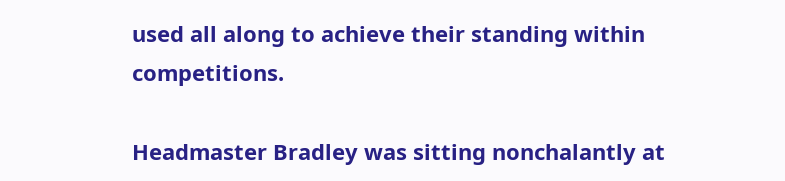used all along to achieve their standing within competitions.

Headmaster Bradley was sitting nonchalantly at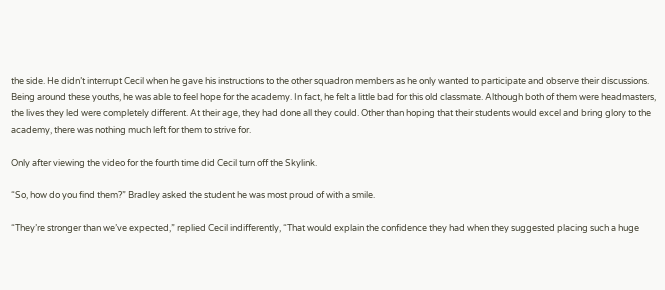the side. He didn’t interrupt Cecil when he gave his instructions to the other squadron members as he only wanted to participate and observe their discussions. Being around these youths, he was able to feel hope for the academy. In fact, he felt a little bad for this old classmate. Although both of them were headmasters, the lives they led were completely different. At their age, they had done all they could. Other than hoping that their students would excel and bring glory to the academy, there was nothing much left for them to strive for.

Only after viewing the video for the fourth time did Cecil turn off the Skylink.

“So, how do you find them?” Bradley asked the student he was most proud of with a smile.

“They’re stronger than we’ve expected,” replied Cecil indifferently, “That would explain the confidence they had when they suggested placing such a huge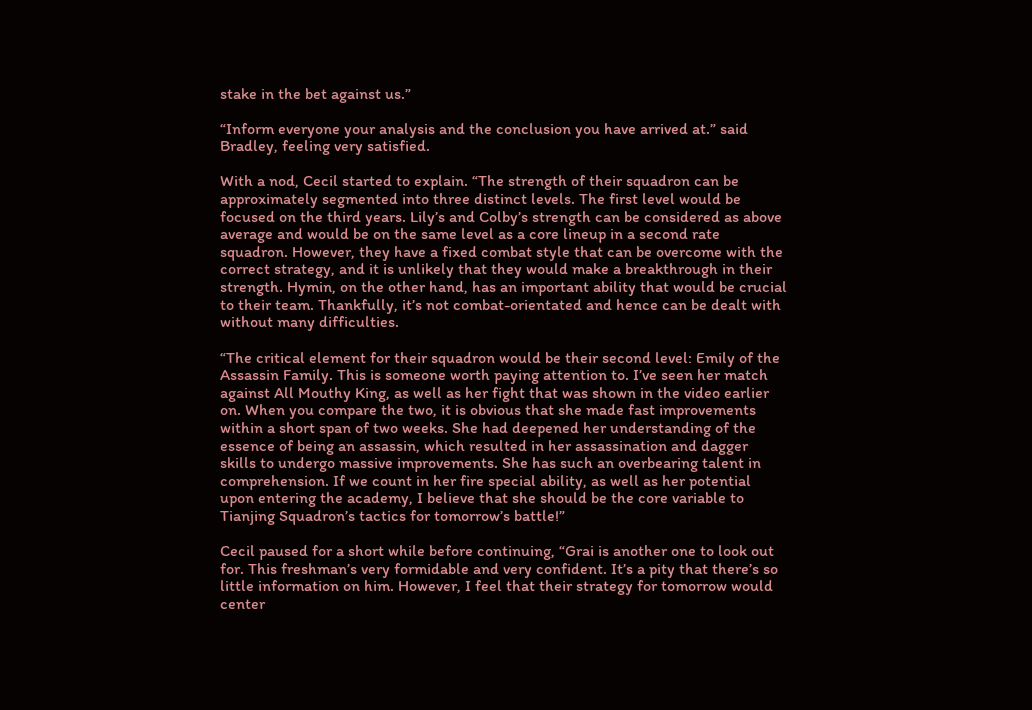stake in the bet against us.”

“Inform everyone your analysis and the conclusion you have arrived at.” said Bradley, feeling very satisfied.

With a nod, Cecil started to explain. “The strength of their squadron can be approximately segmented into three distinct levels. The first level would be focused on the third years. Lily’s and Colby’s strength can be considered as above average and would be on the same level as a core lineup in a second rate squadron. However, they have a fixed combat style that can be overcome with the correct strategy, and it is unlikely that they would make a breakthrough in their strength. Hymin, on the other hand, has an important ability that would be crucial to their team. Thankfully, it’s not combat-orientated and hence can be dealt with without many difficulties.

“The critical element for their squadron would be their second level: Emily of the Assassin Family. This is someone worth paying attention to. I’ve seen her match against All Mouthy King, as well as her fight that was shown in the video earlier on. When you compare the two, it is obvious that she made fast improvements within a short span of two weeks. She had deepened her understanding of the essence of being an assassin, which resulted in her assassination and dagger skills to undergo massive improvements. She has such an overbearing talent in comprehension. If we count in her fire special ability, as well as her potential upon entering the academy, I believe that she should be the core variable to Tianjing Squadron’s tactics for tomorrow’s battle!”

Cecil paused for a short while before continuing, “Grai is another one to look out for. This freshman’s very formidable and very confident. It’s a pity that there’s so little information on him. However, I feel that their strategy for tomorrow would center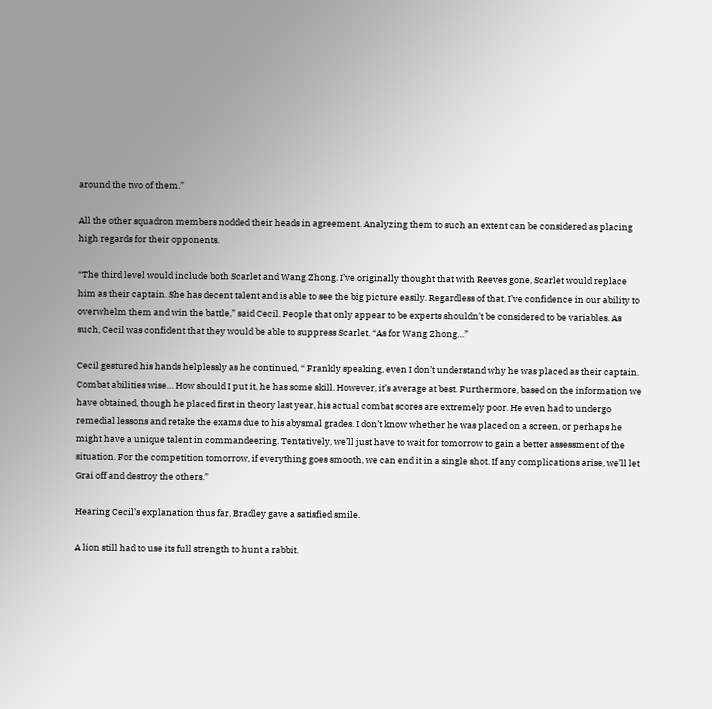around the two of them.”

All the other squadron members nodded their heads in agreement. Analyzing them to such an extent can be considered as placing high regards for their opponents.

“The third level would include both Scarlet and Wang Zhong. I’ve originally thought that with Reeves gone, Scarlet would replace him as their captain. She has decent talent and is able to see the big picture easily. Regardless of that, I’ve confidence in our ability to overwhelm them and win the battle,” said Cecil. People that only appear to be experts shouldn’t be considered to be variables. As such, Cecil was confident that they would be able to suppress Scarlet. “As for Wang Zhong…”

Cecil gestured his hands helplessly as he continued, “ Frankly speaking, even I don’t understand why he was placed as their captain. Combat abilities wise… How should I put it, he has some skill. However, it’s average at best. Furthermore, based on the information we have obtained, though he placed first in theory last year, his actual combat scores are extremely poor. He even had to undergo remedial lessons and retake the exams due to his abysmal grades. I don’t know whether he was placed on a screen, or perhaps he might have a unique talent in commandeering. Tentatively, we’ll just have to wait for tomorrow to gain a better assessment of the situation. For the competition tomorrow, if everything goes smooth, we can end it in a single shot. If any complications arise, we’ll let Grai off and destroy the others.”

Hearing Cecil’s explanation thus far, Bradley gave a satisfied smile.

A lion still had to use its full strength to hunt a rabbit.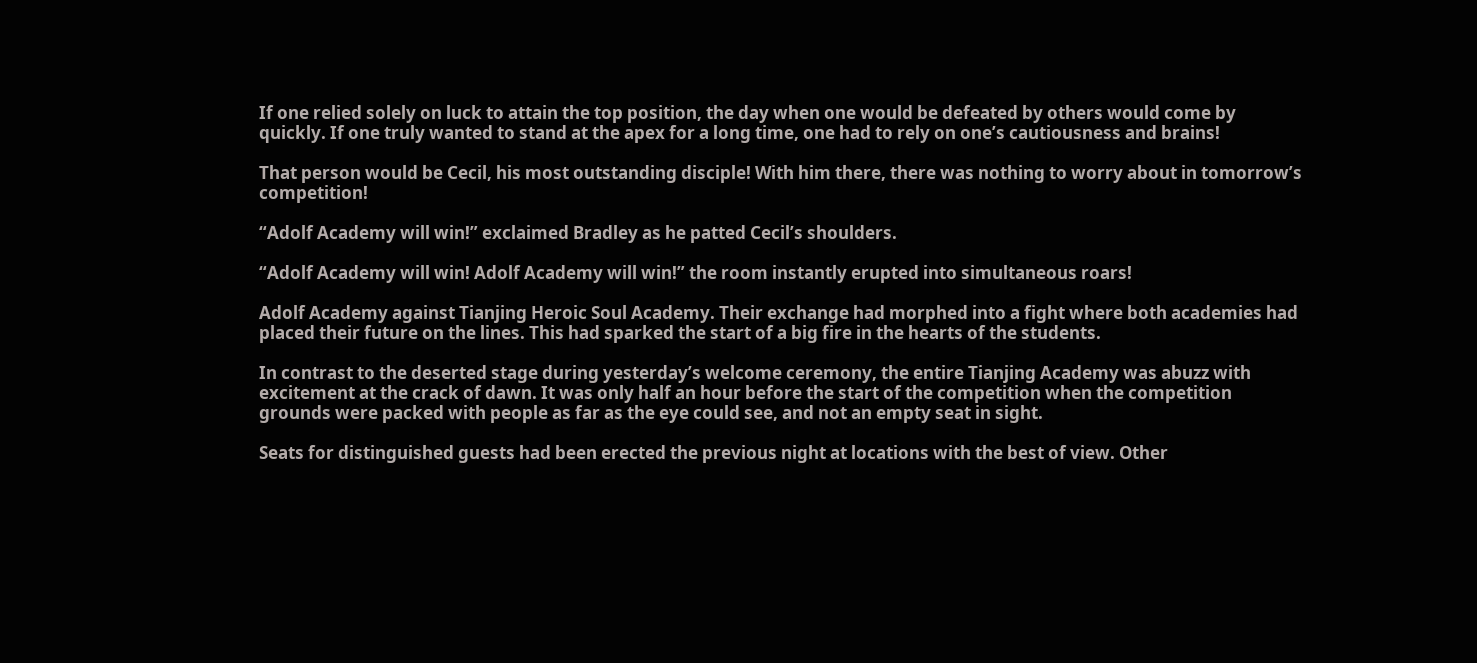If one relied solely on luck to attain the top position, the day when one would be defeated by others would come by quickly. If one truly wanted to stand at the apex for a long time, one had to rely on one’s cautiousness and brains!

That person would be Cecil, his most outstanding disciple! With him there, there was nothing to worry about in tomorrow’s competition!

“Adolf Academy will win!” exclaimed Bradley as he patted Cecil’s shoulders.

“Adolf Academy will win! Adolf Academy will win!” the room instantly erupted into simultaneous roars!

Adolf Academy against Tianjing Heroic Soul Academy. Their exchange had morphed into a fight where both academies had placed their future on the lines. This had sparked the start of a big fire in the hearts of the students.

In contrast to the deserted stage during yesterday’s welcome ceremony, the entire Tianjing Academy was abuzz with excitement at the crack of dawn. It was only half an hour before the start of the competition when the competition grounds were packed with people as far as the eye could see, and not an empty seat in sight.

Seats for distinguished guests had been erected the previous night at locations with the best of view. Other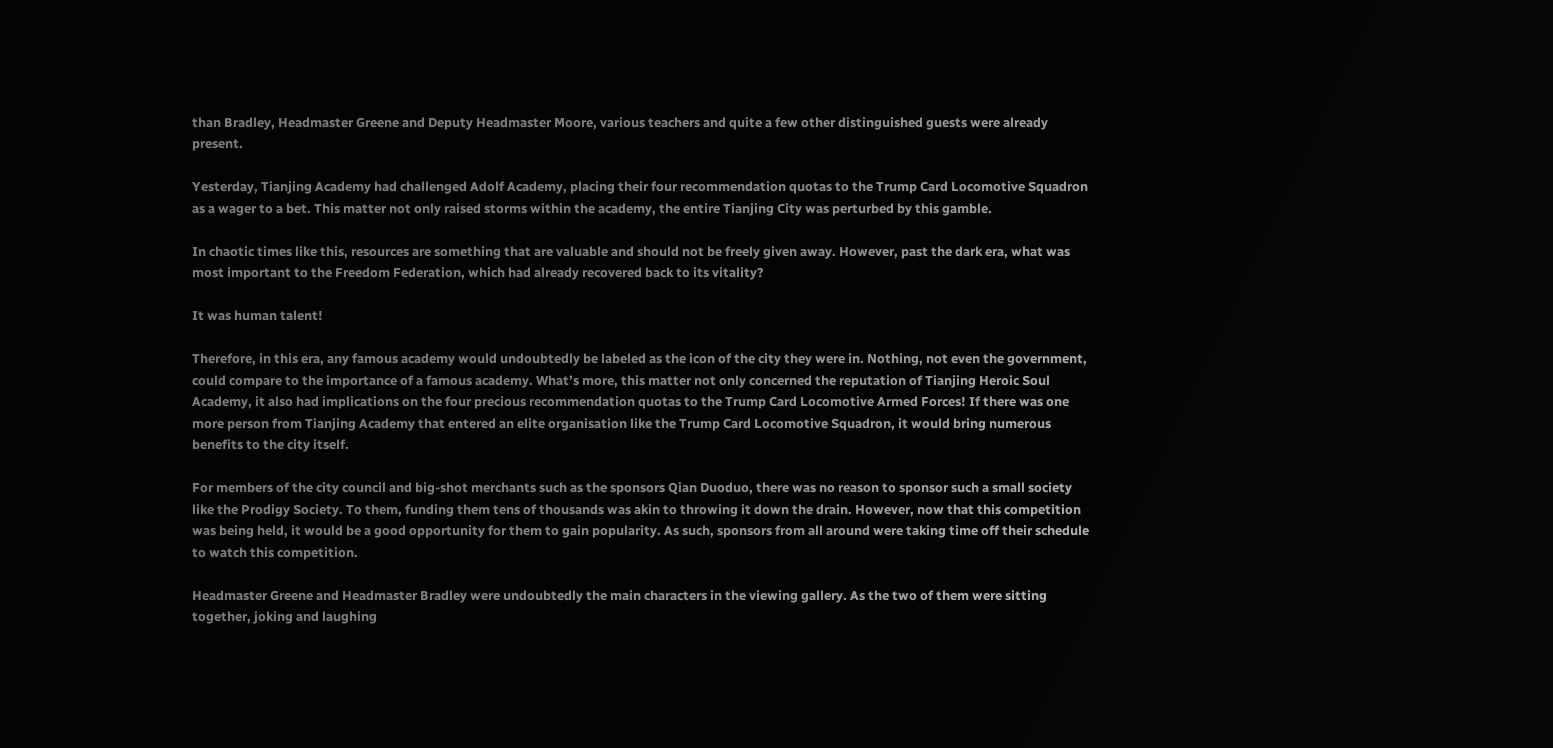than Bradley, Headmaster Greene and Deputy Headmaster Moore, various teachers and quite a few other distinguished guests were already present.

Yesterday, Tianjing Academy had challenged Adolf Academy, placing their four recommendation quotas to the Trump Card Locomotive Squadron as a wager to a bet. This matter not only raised storms within the academy, the entire Tianjing City was perturbed by this gamble.

In chaotic times like this, resources are something that are valuable and should not be freely given away. However, past the dark era, what was most important to the Freedom Federation, which had already recovered back to its vitality?

It was human talent!

Therefore, in this era, any famous academy would undoubtedly be labeled as the icon of the city they were in. Nothing, not even the government, could compare to the importance of a famous academy. What’s more, this matter not only concerned the reputation of Tianjing Heroic Soul Academy, it also had implications on the four precious recommendation quotas to the Trump Card Locomotive Armed Forces! If there was one more person from Tianjing Academy that entered an elite organisation like the Trump Card Locomotive Squadron, it would bring numerous benefits to the city itself.

For members of the city council and big-shot merchants such as the sponsors Qian Duoduo, there was no reason to sponsor such a small society like the Prodigy Society. To them, funding them tens of thousands was akin to throwing it down the drain. However, now that this competition was being held, it would be a good opportunity for them to gain popularity. As such, sponsors from all around were taking time off their schedule to watch this competition.

Headmaster Greene and Headmaster Bradley were undoubtedly the main characters in the viewing gallery. As the two of them were sitting together, joking and laughing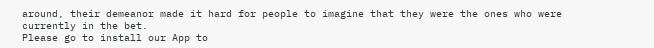around, their demeanor made it hard for people to imagine that they were the ones who were currently in the bet.
Please go to install our App to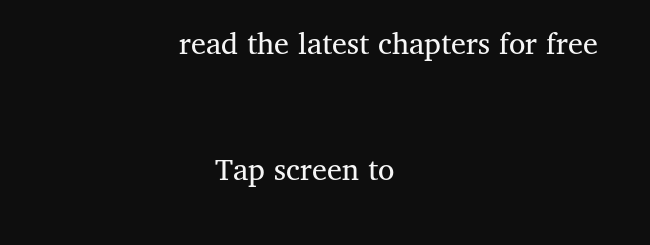read the latest chapters for free


    Tap screen to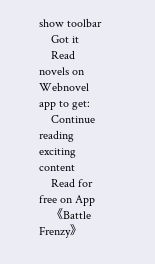show toolbar
    Got it
    Read novels on Webnovel app to get:
    Continue reading exciting content
    Read for free on App
    《Battle Frenzy》